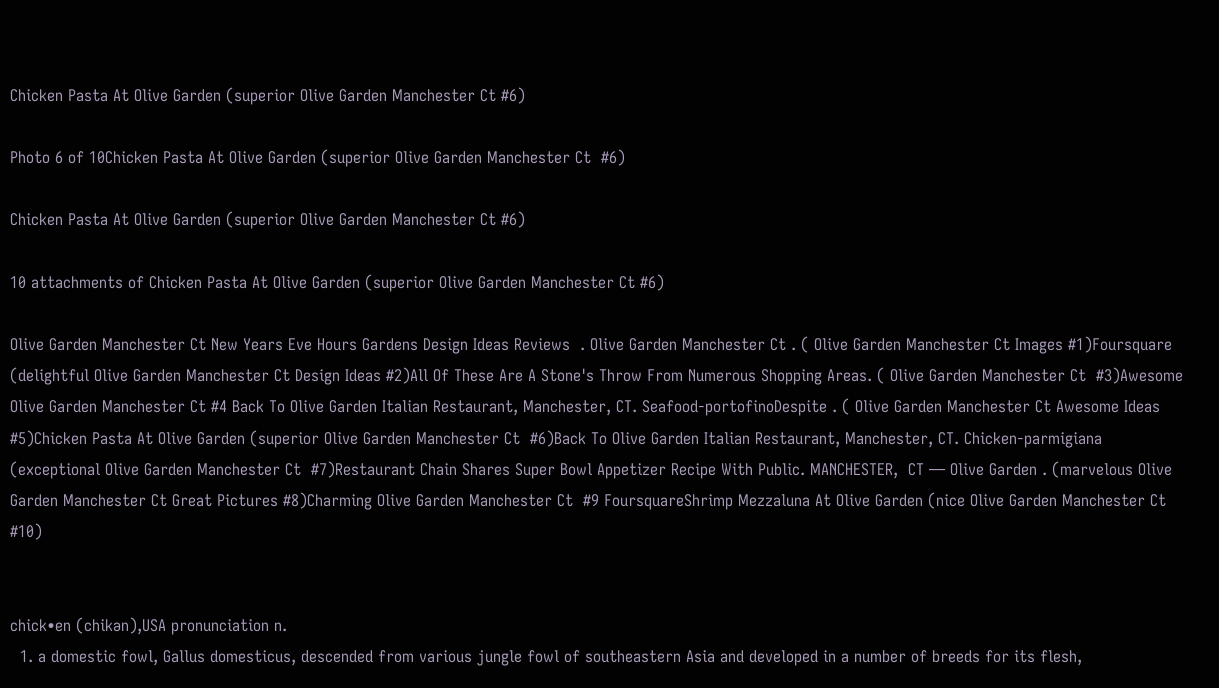Chicken Pasta At Olive Garden (superior Olive Garden Manchester Ct #6)

Photo 6 of 10Chicken Pasta At Olive Garden (superior Olive Garden Manchester Ct  #6)

Chicken Pasta At Olive Garden (superior Olive Garden Manchester Ct #6)

10 attachments of Chicken Pasta At Olive Garden (superior Olive Garden Manchester Ct #6)

Olive Garden Manchester Ct New Years Eve Hours Gardens Design Ideas Reviews  . Olive Garden Manchester Ct . ( Olive Garden Manchester Ct Images #1)Foursquare (delightful Olive Garden Manchester Ct Design Ideas #2)All Of These Are A Stone's Throw From Numerous Shopping Areas. ( Olive Garden Manchester Ct  #3)Awesome Olive Garden Manchester Ct #4 Back To Olive Garden Italian Restaurant, Manchester, CT. Seafood-portofinoDespite . ( Olive Garden Manchester Ct Awesome Ideas #5)Chicken Pasta At Olive Garden (superior Olive Garden Manchester Ct  #6)Back To Olive Garden Italian Restaurant, Manchester, CT. Chicken-parmigiana (exceptional Olive Garden Manchester Ct  #7)Restaurant Chain Shares Super Bowl Appetizer Recipe With Public. MANCHESTER,  CT — Olive Garden . (marvelous Olive Garden Manchester Ct Great Pictures #8)Charming Olive Garden Manchester Ct  #9 FoursquareShrimp Mezzaluna At Olive Garden (nice Olive Garden Manchester Ct  #10)


chick•en (chikən),USA pronunciation n.
  1. a domestic fowl, Gallus domesticus, descended from various jungle fowl of southeastern Asia and developed in a number of breeds for its flesh,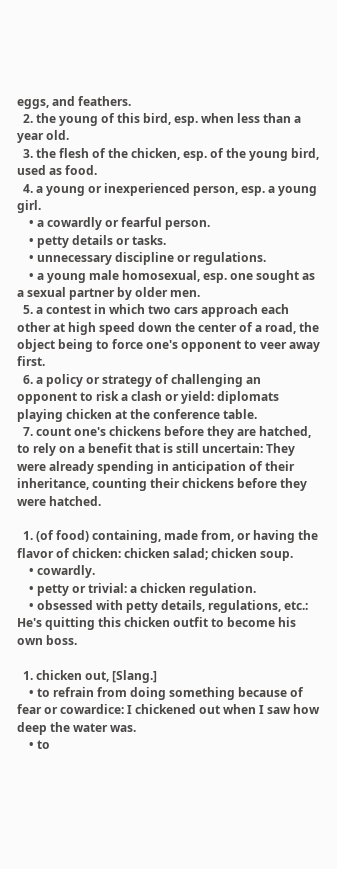eggs, and feathers.
  2. the young of this bird, esp. when less than a year old.
  3. the flesh of the chicken, esp. of the young bird, used as food.
  4. a young or inexperienced person, esp. a young girl.
    • a cowardly or fearful person.
    • petty details or tasks.
    • unnecessary discipline or regulations.
    • a young male homosexual, esp. one sought as a sexual partner by older men.
  5. a contest in which two cars approach each other at high speed down the center of a road, the object being to force one's opponent to veer away first.
  6. a policy or strategy of challenging an opponent to risk a clash or yield: diplomats playing chicken at the conference table.
  7. count one's chickens before they are hatched, to rely on a benefit that is still uncertain: They were already spending in anticipation of their inheritance, counting their chickens before they were hatched.

  1. (of food) containing, made from, or having the flavor of chicken: chicken salad; chicken soup.
    • cowardly.
    • petty or trivial: a chicken regulation.
    • obsessed with petty details, regulations, etc.: He's quitting this chicken outfit to become his own boss.

  1. chicken out, [Slang.]
    • to refrain from doing something because of fear or cowardice: I chickened out when I saw how deep the water was.
    • to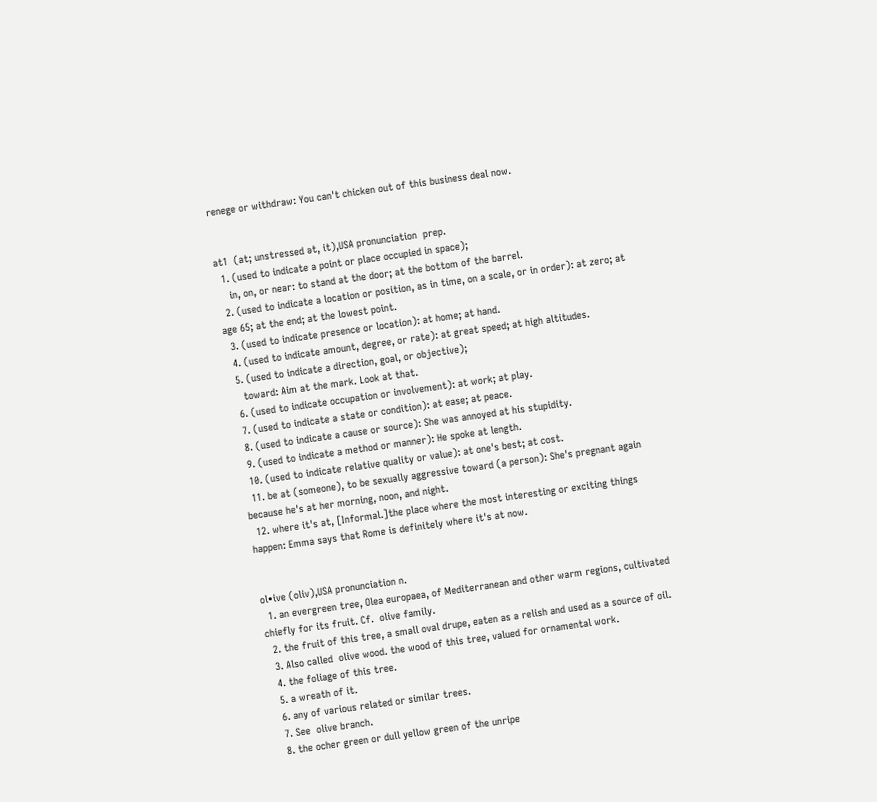renege or withdraw: You can't chicken out of this business deal now.


at1  (at; unstressed ət, it),USA pronunciation  prep.
  1. (used to indicate a point or place occupied in space);
    in, on, or near: to stand at the door; at the bottom of the barrel.
  2. (used to indicate a location or position, as in time, on a scale, or in order): at zero; at age 65; at the end; at the lowest point.
  3. (used to indicate presence or location): at home; at hand.
  4. (used to indicate amount, degree, or rate): at great speed; at high altitudes.
  5. (used to indicate a direction, goal, or objective);
    toward: Aim at the mark. Look at that.
  6. (used to indicate occupation or involvement): at work; at play.
  7. (used to indicate a state or condition): at ease; at peace.
  8. (used to indicate a cause or source): She was annoyed at his stupidity.
  9. (used to indicate a method or manner): He spoke at length.
  10. (used to indicate relative quality or value): at one's best; at cost.
  11. be at (someone), to be sexually aggressive toward (a person): She's pregnant again because he's at her morning, noon, and night.
  12. where it's at, [Informal.]the place where the most interesting or exciting things happen: Emma says that Rome is definitely where it's at now.


ol•ive (oliv),USA pronunciation n.
  1. an evergreen tree, Olea europaea, of Mediterranean and other warm regions, cultivated chiefly for its fruit. Cf.  olive family.
  2. the fruit of this tree, a small oval drupe, eaten as a relish and used as a source of oil.
  3. Also called  olive wood. the wood of this tree, valued for ornamental work.
  4. the foliage of this tree.
  5. a wreath of it.
  6. any of various related or similar trees.
  7. See  olive branch.
  8. the ocher green or dull yellow green of the unripe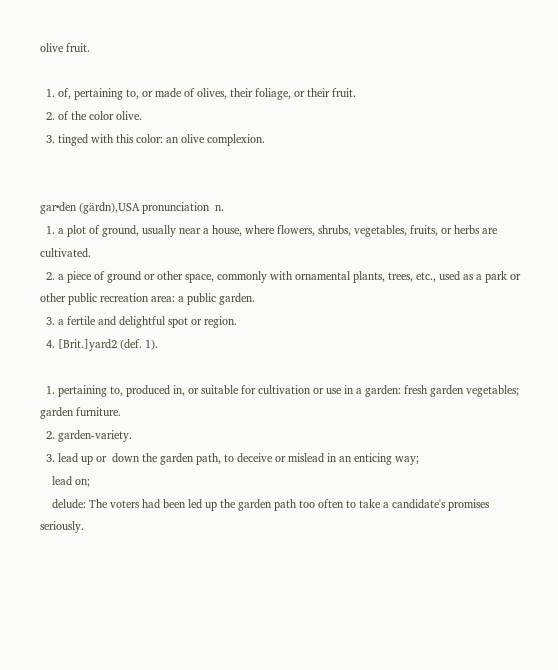olive fruit.

  1. of, pertaining to, or made of olives, their foliage, or their fruit.
  2. of the color olive.
  3. tinged with this color: an olive complexion.


gar•den (gärdn),USA pronunciation  n.
  1. a plot of ground, usually near a house, where flowers, shrubs, vegetables, fruits, or herbs are cultivated.
  2. a piece of ground or other space, commonly with ornamental plants, trees, etc., used as a park or other public recreation area: a public garden.
  3. a fertile and delightful spot or region.
  4. [Brit.]yard2 (def. 1).

  1. pertaining to, produced in, or suitable for cultivation or use in a garden: fresh garden vegetables; garden furniture.
  2. garden-variety.
  3. lead up or  down the garden path, to deceive or mislead in an enticing way;
    lead on;
    delude: The voters had been led up the garden path too often to take a candidate's promises seriously.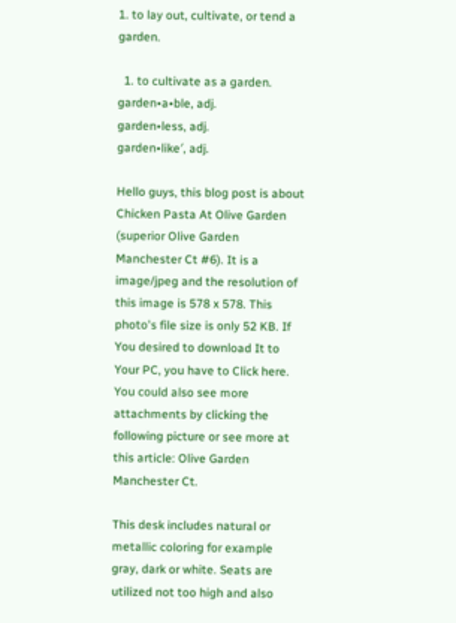1. to lay out, cultivate, or tend a garden.

  1. to cultivate as a garden.
garden•a•ble, adj.
garden•less, adj.
garden•like′, adj.

Hello guys, this blog post is about Chicken Pasta At Olive Garden (superior Olive Garden Manchester Ct #6). It is a image/jpeg and the resolution of this image is 578 x 578. This photo's file size is only 52 KB. If You desired to download It to Your PC, you have to Click here. You could also see more attachments by clicking the following picture or see more at this article: Olive Garden Manchester Ct.

This desk includes natural or metallic coloring for example gray, dark or white. Seats are utilized not too high and also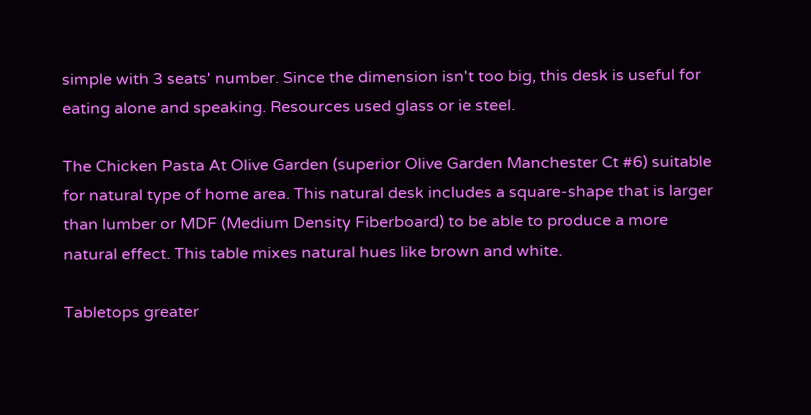simple with 3 seats' number. Since the dimension isn't too big, this desk is useful for eating alone and speaking. Resources used glass or ie steel.

The Chicken Pasta At Olive Garden (superior Olive Garden Manchester Ct #6) suitable for natural type of home area. This natural desk includes a square-shape that is larger than lumber or MDF (Medium Density Fiberboard) to be able to produce a more natural effect. This table mixes natural hues like brown and white.

Tabletops greater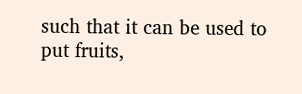such that it can be used to put fruits,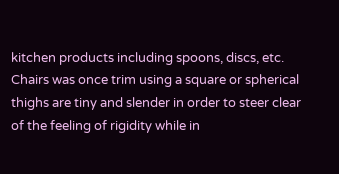kitchen products including spoons, discs, etc. Chairs was once trim using a square or spherical thighs are tiny and slender in order to steer clear of the feeling of rigidity while in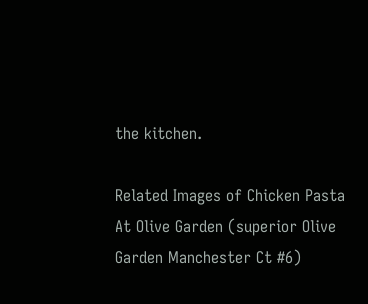the kitchen.

Related Images of Chicken Pasta At Olive Garden (superior Olive Garden Manchester Ct #6)